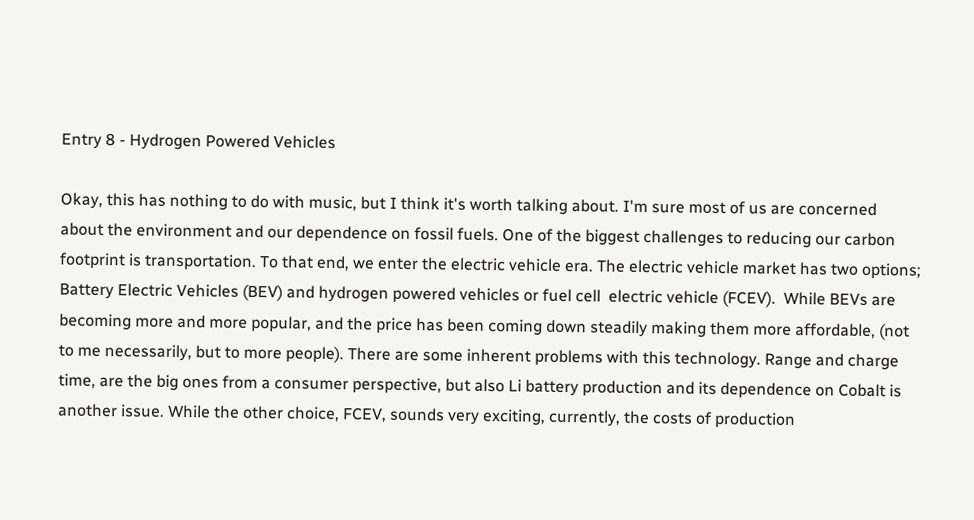Entry 8 - Hydrogen Powered Vehicles

Okay, this has nothing to do with music, but I think it's worth talking about. I'm sure most of us are concerned about the environment and our dependence on fossil fuels. One of the biggest challenges to reducing our carbon footprint is transportation. To that end, we enter the electric vehicle era. The electric vehicle market has two options; Battery Electric Vehicles (BEV) and hydrogen powered vehicles or fuel cell  electric vehicle (FCEV).  While BEVs are becoming more and more popular, and the price has been coming down steadily making them more affordable, (not to me necessarily, but to more people). There are some inherent problems with this technology. Range and charge time, are the big ones from a consumer perspective, but also Li battery production and its dependence on Cobalt is another issue. While the other choice, FCEV, sounds very exciting, currently, the costs of production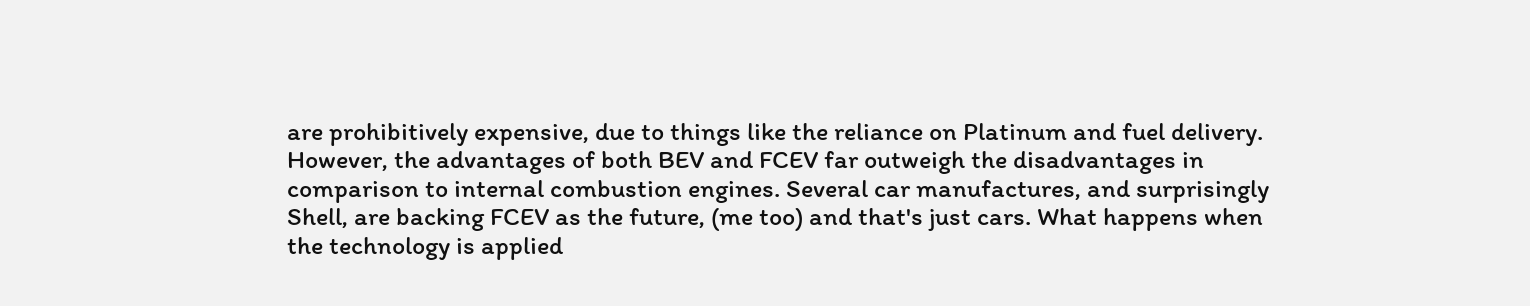are prohibitively expensive, due to things like the reliance on Platinum and fuel delivery. However, the advantages of both BEV and FCEV far outweigh the disadvantages in comparison to internal combustion engines. Several car manufactures, and surprisingly Shell, are backing FCEV as the future, (me too) and that's just cars. What happens when the technology is applied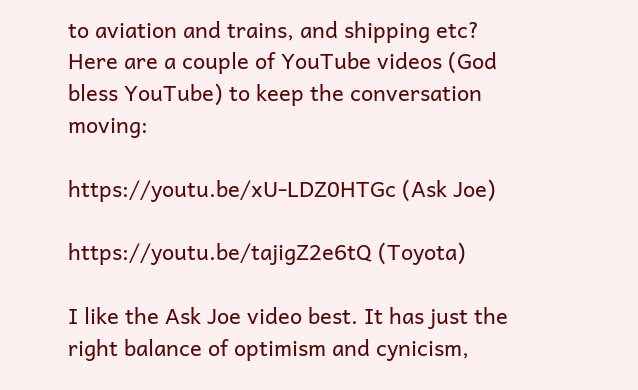to aviation and trains, and shipping etc? Here are a couple of YouTube videos (God bless YouTube) to keep the conversation moving:

https://youtu.be/xU-LDZ0HTGc (Ask Joe)

https://youtu.be/tajigZ2e6tQ (Toyota)

I like the Ask Joe video best. It has just the right balance of optimism and cynicism,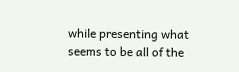while presenting what seems to be all of the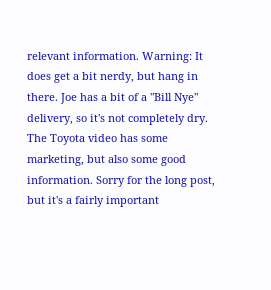relevant information. Warning: It does get a bit nerdy, but hang in there. Joe has a bit of a "Bill Nye" delivery, so it's not completely dry. The Toyota video has some marketing, but also some good information. Sorry for the long post, but it's a fairly important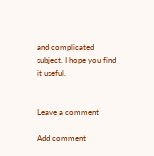and complicated subject. I hope you find it useful.


Leave a comment

Add comment